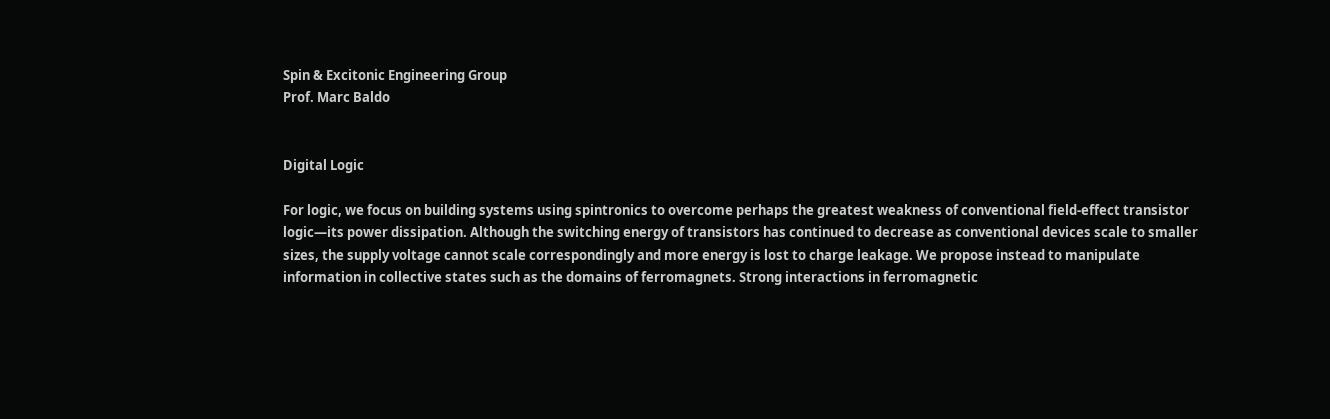Spin & Excitonic Engineering Group
Prof. Marc Baldo


Digital Logic

For logic, we focus on building systems using spintronics to overcome perhaps the greatest weakness of conventional field-effect transistor logic—its power dissipation. Although the switching energy of transistors has continued to decrease as conventional devices scale to smaller sizes, the supply voltage cannot scale correspondingly and more energy is lost to charge leakage. We propose instead to manipulate information in collective states such as the domains of ferromagnets. Strong interactions in ferromagnetic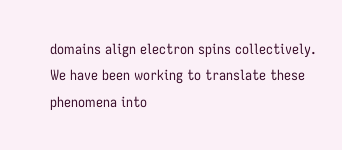domains align electron spins collectively. We have been working to translate these phenomena into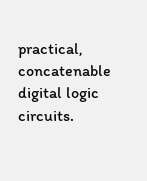practical, concatenable digital logic circuits.